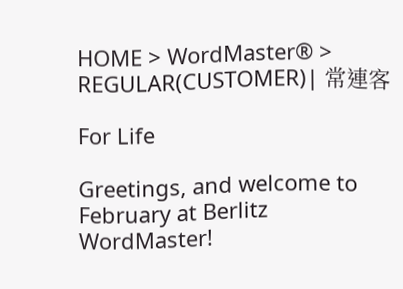HOME > WordMaster® > REGULAR(CUSTOMER)| 常連客

For Life

Greetings, and welcome to February at Berlitz WordMaster!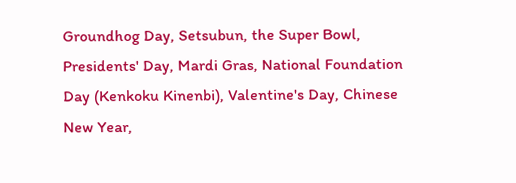Groundhog Day, Setsubun, the Super Bowl, Presidents' Day, Mardi Gras, National Foundation Day (Kenkoku Kinenbi), Valentine's Day, Chinese New Year,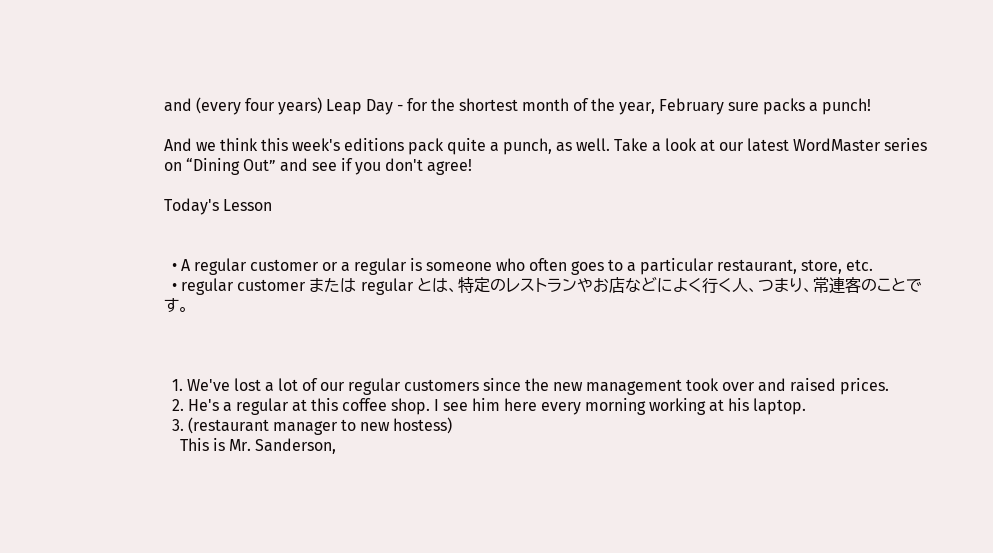and (every four years) Leap Day - for the shortest month of the year, February sure packs a punch!

And we think this week's editions pack quite a punch, as well. Take a look at our latest WordMaster series on “Dining Out” and see if you don't agree!

Today's Lesson


  • A regular customer or a regular is someone who often goes to a particular restaurant, store, etc.
  • regular customer または regular とは、特定のレストランやお店などによく行く人、つまり、常連客のことです。



  1. We've lost a lot of our regular customers since the new management took over and raised prices.
  2. He's a regular at this coffee shop. I see him here every morning working at his laptop.
  3. (restaurant manager to new hostess)
    This is Mr. Sanderson,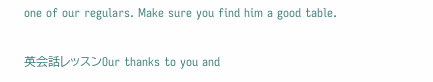one of our regulars. Make sure you find him a good table.

英会話レッスンOur thanks to you and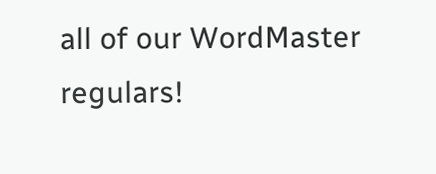all of our WordMaster regulars!